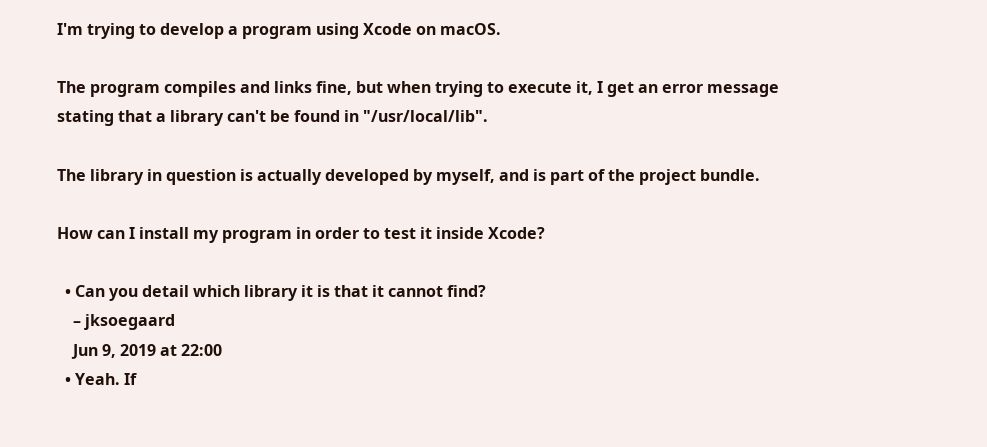I'm trying to develop a program using Xcode on macOS.

The program compiles and links fine, but when trying to execute it, I get an error message stating that a library can't be found in "/usr/local/lib".

The library in question is actually developed by myself, and is part of the project bundle.

How can I install my program in order to test it inside Xcode?

  • Can you detail which library it is that it cannot find?
    – jksoegaard
    Jun 9, 2019 at 22:00
  • Yeah. If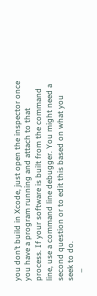you don’t build in Xcode, just open the inspector once you have a program running and attach to that process. If your software is built from the command line, use a command line debugger. You might need a second question or to edit this based on what you seek to do.
    –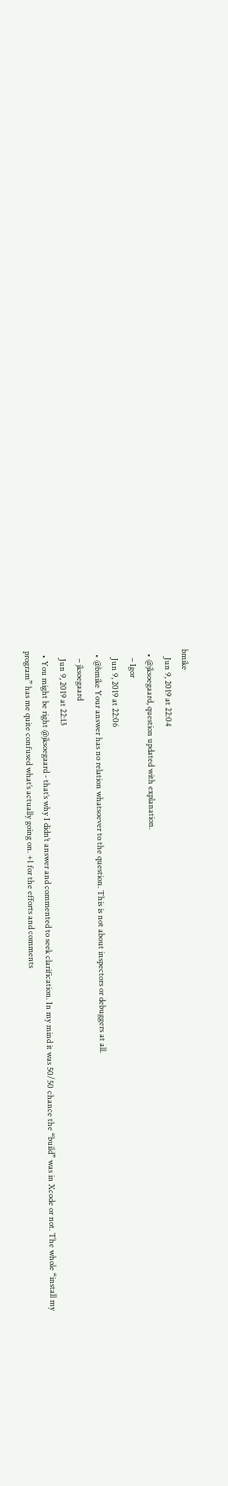bmike
    Jun 9, 2019 at 22:04
  • @jksoegaard, question updated with explanation.
    – Igor
    Jun 9, 2019 at 22:06
  • @bmike Your answer has no relation whatsoever to the question. This is not about inspectors or debuggers at all.
    – jksoegaard
    Jun 9, 2019 at 22:13
  • You might be right @jksoegaard - that’s why I didn’t answer and commented to seek clarification. In my mind it was 50/50 chance the “build” was in Xcode or not. The whole “install my program” has me quite confused what’s actually going on. +1 for the efforts and comments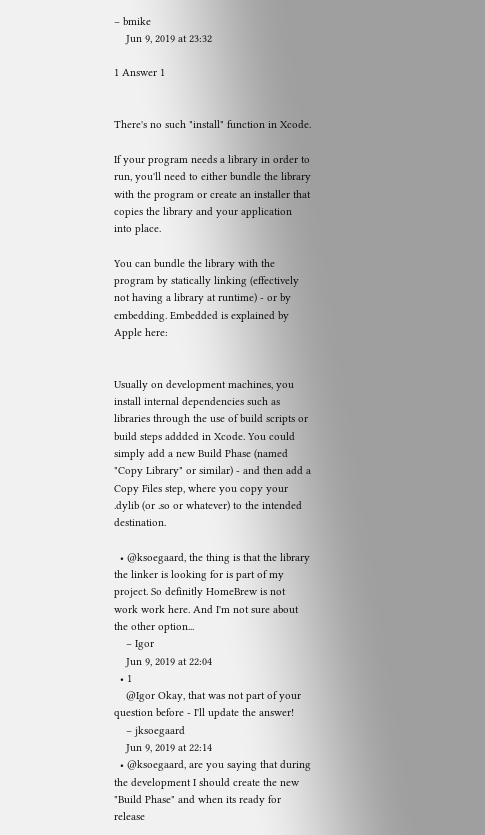– bmike
    Jun 9, 2019 at 23:32

1 Answer 1


There's no such "install" function in Xcode.

If your program needs a library in order to run, you'll need to either bundle the library with the program or create an installer that copies the library and your application into place.

You can bundle the library with the program by statically linking (effectively not having a library at runtime) - or by embedding. Embedded is explained by Apple here:


Usually on development machines, you install internal dependencies such as libraries through the use of build scripts or build steps addded in Xcode. You could simply add a new Build Phase (named "Copy Library" or similar) - and then add a Copy Files step, where you copy your .dylib (or .so or whatever) to the intended destination.

  • @ksoegaard, the thing is that the library the linker is looking for is part of my project. So definitly HomeBrew is not work work here. And I'm not sure about the other option...
    – Igor
    Jun 9, 2019 at 22:04
  • 1
    @Igor Okay, that was not part of your question before - I'll update the answer!
    – jksoegaard
    Jun 9, 2019 at 22:14
  • @ksoegaard, are you saying that during the development I should create the new "Build Phase" and when its ready for release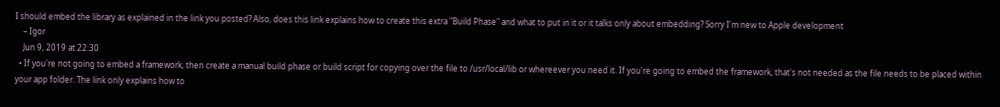I should embed the library as explained in the link you posted? Also, does this link explains how to create this extra "Build Phase" and what to put in it or it talks only about embedding? Sorry I'm new to Apple development
    – Igor
    Jun 9, 2019 at 22:30
  • If you're not going to embed a framework, then create a manual build phase or build script for copying over the file to /usr/local/lib or whereever you need it. If you're going to embed the framework, that's not needed as the file needs to be placed within your app folder. The link only explains how to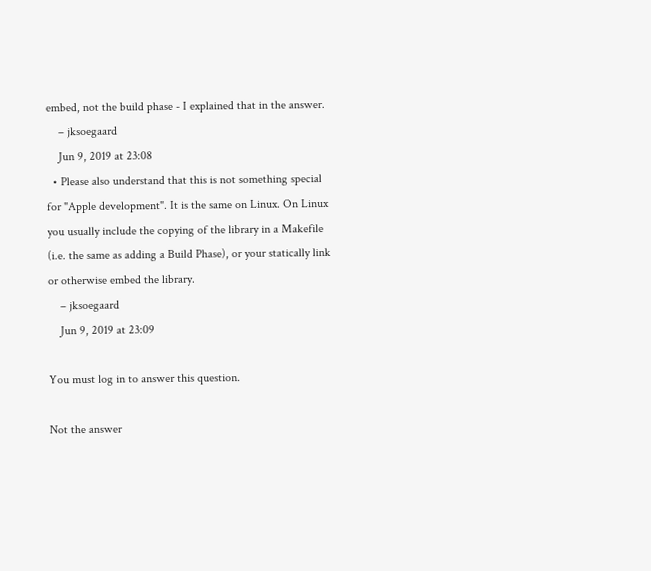embed, not the build phase - I explained that in the answer.
    – jksoegaard
    Jun 9, 2019 at 23:08
  • Please also understand that this is not something special for "Apple development". It is the same on Linux. On Linux you usually include the copying of the library in a Makefile (i.e. the same as adding a Build Phase), or your statically link or otherwise embed the library.
    – jksoegaard
    Jun 9, 2019 at 23:09

You must log in to answer this question.

Not the answer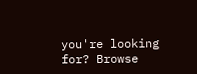you're looking for? Browse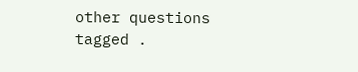other questions tagged .